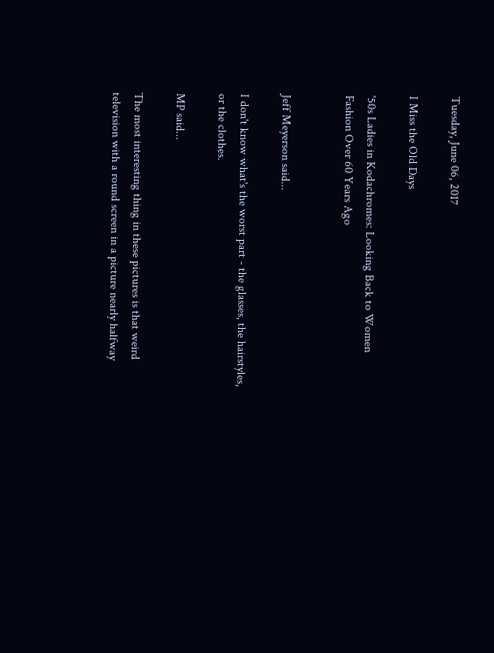Tuesday, June 06, 2017

I Miss the Old Days

'50s Ladies in Kodachromes: Looking Back to Women Fashion Over 60 Years Ago


Jeff Meyerson said...

I don't know what's the worst part - the glasses, the hairstyles, or the clothes.

MP said...

The most interesting thing in these pictures is that weird television with a round screen in a picture nearly halfway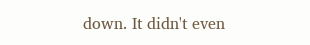down. It didn't even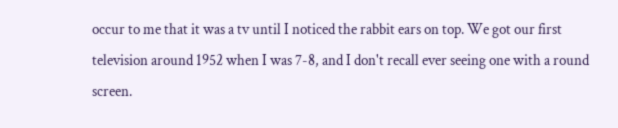occur to me that it was a tv until I noticed the rabbit ears on top. We got our first television around 1952 when I was 7-8, and I don't recall ever seeing one with a round screen.